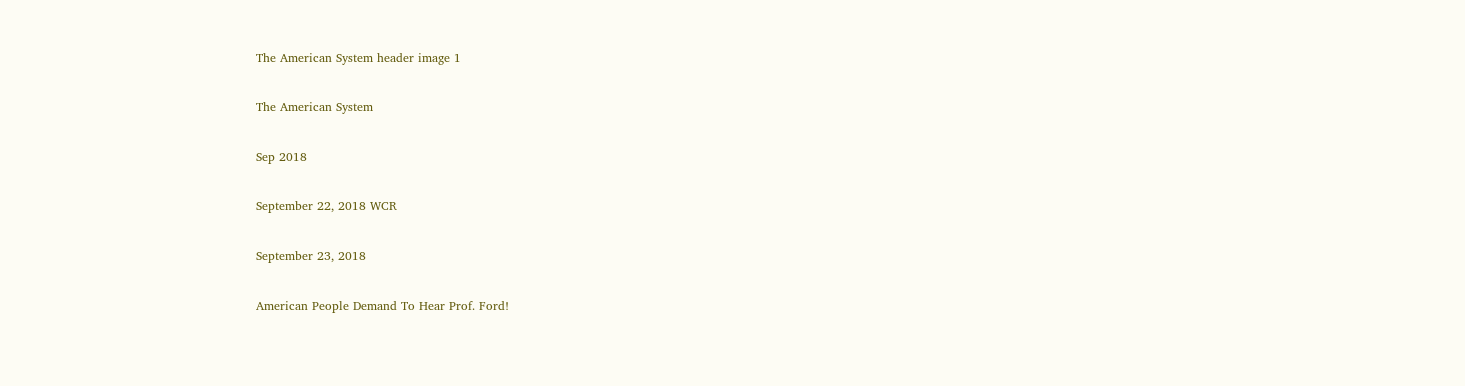The American System header image 1

The American System

Sep 2018

September 22, 2018 WCR

September 23, 2018

American People Demand To Hear Prof. Ford!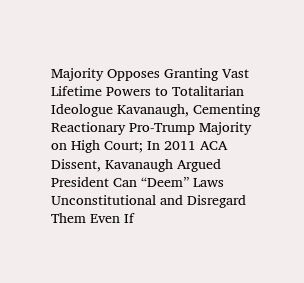Majority Opposes Granting Vast Lifetime Powers to Totalitarian Ideologue Kavanaugh, Cementing Reactionary Pro-Trump Majority on High Court; In 2011 ACA Dissent, Kavanaugh Argued President Can “Deem” Laws Unconstitutional and Disregard Them Even If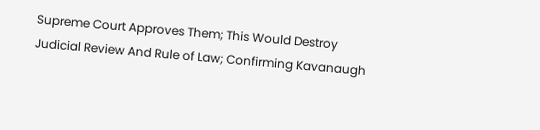Supreme Court Approves Them; This Would Destroy Judicial Review And Rule of Law; Confirming Kavanaugh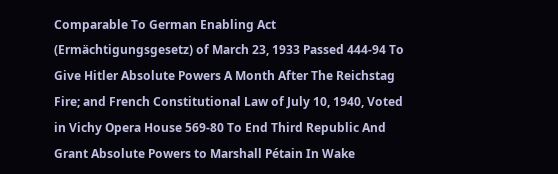Comparable To German Enabling Act (Ermächtigungsgesetz) of March 23, 1933 Passed 444-94 To Give Hitler Absolute Powers A Month After The Reichstag Fire; and French Constitutional Law of July 10, 1940, Voted in Vichy Opera House 569-80 To End Third Republic And Grant Absolute Powers to Marshall Pétain In Wake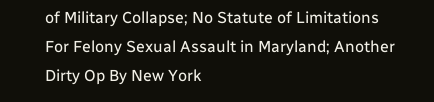of Military Collapse; No Statute of Limitations For Felony Sexual Assault in Maryland; Another Dirty Op By New York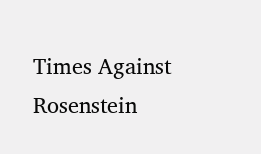Times Against Rosenstein